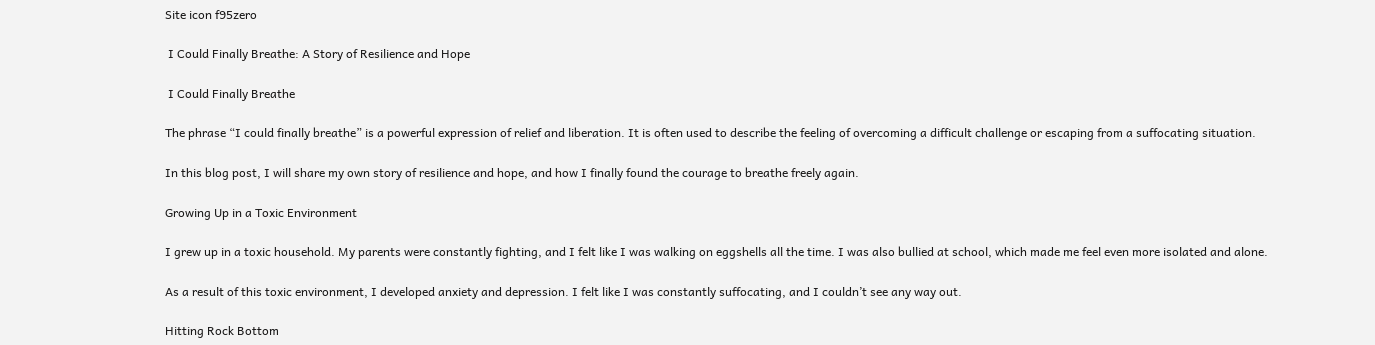Site icon f95zero

 I Could Finally Breathe: A Story of Resilience and Hope

 I Could Finally Breathe

The phrase “I could finally breathe” is a powerful expression of relief and liberation. It is often used to describe the feeling of overcoming a difficult challenge or escaping from a suffocating situation.

In this blog post, I will share my own story of resilience and hope, and how I finally found the courage to breathe freely again.

Growing Up in a Toxic Environment

I grew up in a toxic household. My parents were constantly fighting, and I felt like I was walking on eggshells all the time. I was also bullied at school, which made me feel even more isolated and alone.

As a result of this toxic environment, I developed anxiety and depression. I felt like I was constantly suffocating, and I couldn’t see any way out.

Hitting Rock Bottom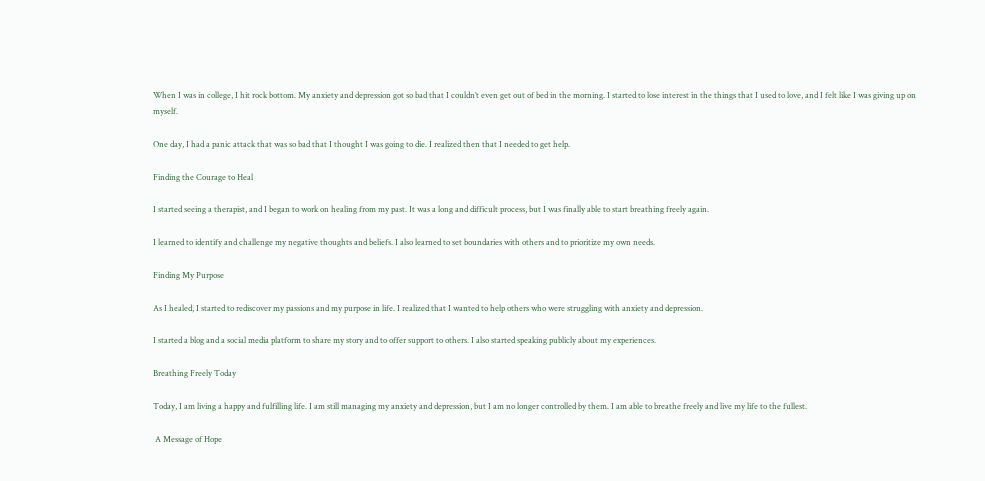When I was in college, I hit rock bottom. My anxiety and depression got so bad that I couldn’t even get out of bed in the morning. I started to lose interest in the things that I used to love, and I felt like I was giving up on myself.

One day, I had a panic attack that was so bad that I thought I was going to die. I realized then that I needed to get help.

Finding the Courage to Heal

I started seeing a therapist, and I began to work on healing from my past. It was a long and difficult process, but I was finally able to start breathing freely again.

I learned to identify and challenge my negative thoughts and beliefs. I also learned to set boundaries with others and to prioritize my own needs.

Finding My Purpose

As I healed, I started to rediscover my passions and my purpose in life. I realized that I wanted to help others who were struggling with anxiety and depression.

I started a blog and a social media platform to share my story and to offer support to others. I also started speaking publicly about my experiences.

Breathing Freely Today

Today, I am living a happy and fulfilling life. I am still managing my anxiety and depression, but I am no longer controlled by them. I am able to breathe freely and live my life to the fullest.

 A Message of Hope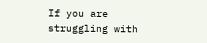If you are struggling with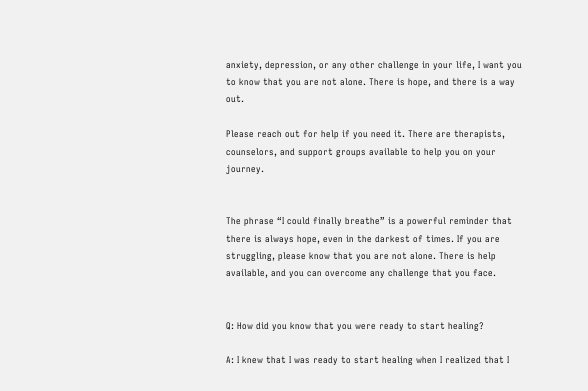anxiety, depression, or any other challenge in your life, I want you to know that you are not alone. There is hope, and there is a way out.

Please reach out for help if you need it. There are therapists, counselors, and support groups available to help you on your journey.


The phrase “I could finally breathe” is a powerful reminder that there is always hope, even in the darkest of times. If you are struggling, please know that you are not alone. There is help available, and you can overcome any challenge that you face.


Q: How did you know that you were ready to start healing?

A: I knew that I was ready to start healing when I realized that I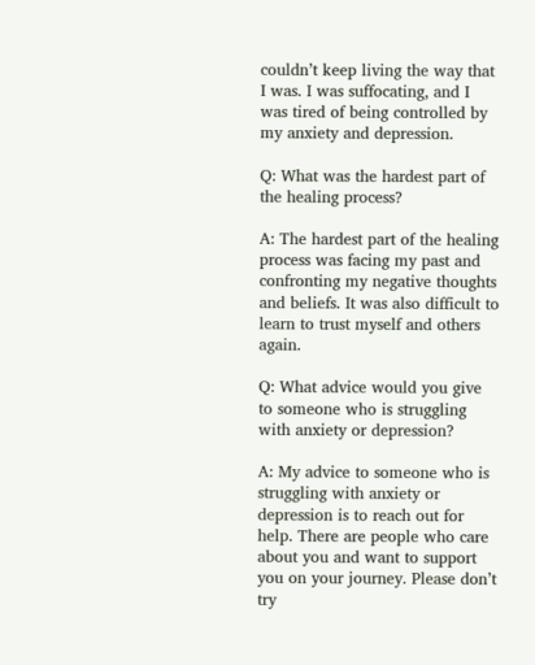couldn’t keep living the way that I was. I was suffocating, and I was tired of being controlled by my anxiety and depression.

Q: What was the hardest part of the healing process?

A: The hardest part of the healing process was facing my past and confronting my negative thoughts and beliefs. It was also difficult to learn to trust myself and others again.

Q: What advice would you give to someone who is struggling with anxiety or depression?

A: My advice to someone who is struggling with anxiety or depression is to reach out for help. There are people who care about you and want to support you on your journey. Please don’t try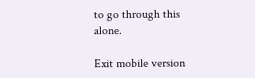to go through this alone.

Exit mobile version